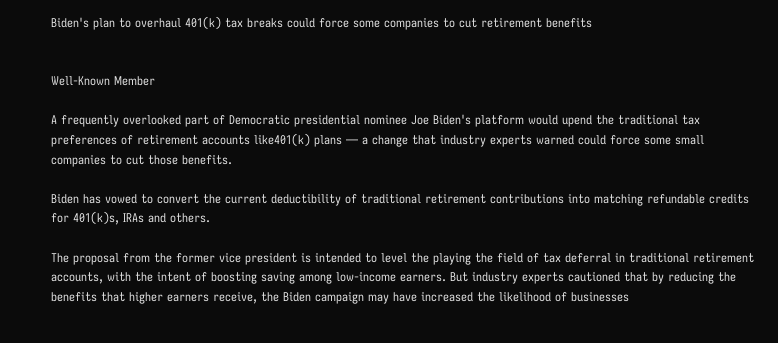Biden's plan to overhaul 401(k) tax breaks could force some companies to cut retirement benefits


Well-Known Member

A frequently overlooked part of Democratic presidential nominee Joe Biden's platform would upend the traditional tax preferences of retirement accounts like401(k) plans — a change that industry experts warned could force some small companies to cut those benefits.

Biden has vowed to convert the current deductibility of traditional retirement contributions into matching refundable credits for 401(k)s, IRAs and others.

The proposal from the former vice president is intended to level the playing the field of tax deferral in traditional retirement accounts, with the intent of boosting saving among low-income earners. But industry experts cautioned that by reducing the benefits that higher earners receive, the Biden campaign may have increased the likelihood of businesses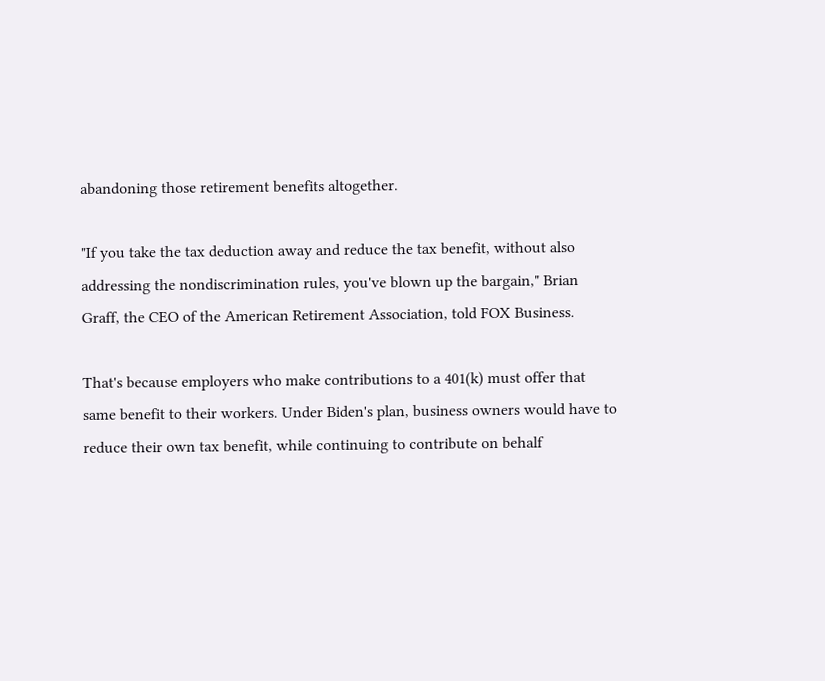abandoning those retirement benefits altogether.

"If you take the tax deduction away and reduce the tax benefit, without also addressing the nondiscrimination rules, you've blown up the bargain," Brian Graff, the CEO of the American Retirement Association, told FOX Business.

That's because employers who make contributions to a 401(k) must offer that same benefit to their workers. Under Biden's plan, business owners would have to reduce their own tax benefit, while continuing to contribute on behalf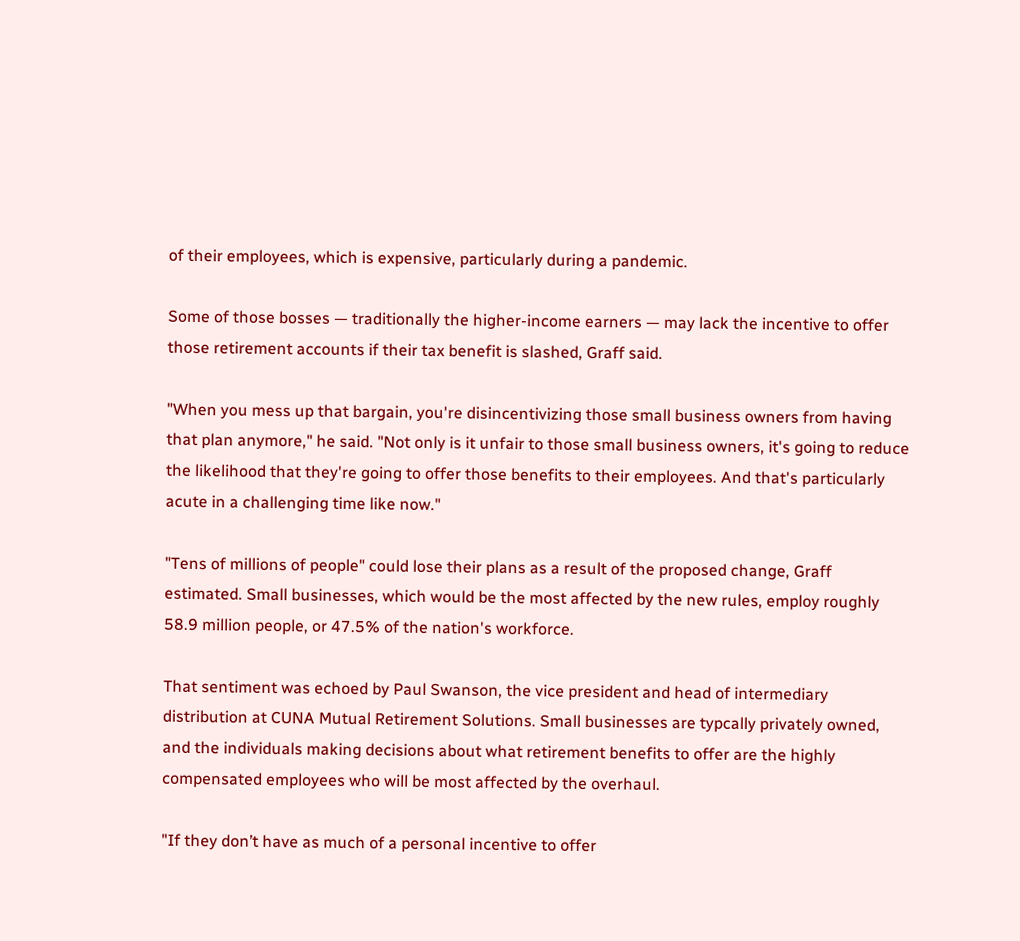of their employees, which is expensive, particularly during a pandemic.

Some of those bosses — traditionally the higher-income earners — may lack the incentive to offer those retirement accounts if their tax benefit is slashed, Graff said.

"When you mess up that bargain, you're disincentivizing those small business owners from having that plan anymore," he said. "Not only is it unfair to those small business owners, it's going to reduce the likelihood that they're going to offer those benefits to their employees. And that's particularly acute in a challenging time like now."

"Tens of millions of people" could lose their plans as a result of the proposed change, Graff estimated. Small businesses, which would be the most affected by the new rules, employ roughly 58.9 million people, or 47.5% of the nation's workforce.

That sentiment was echoed by Paul Swanson, the vice president and head of intermediary distribution at CUNA Mutual Retirement Solutions. Small businesses are typcally privately owned, and the individuals making decisions about what retirement benefits to offer are the highly compensated employees who will be most affected by the overhaul.

"If they don’t have as much of a personal incentive to offer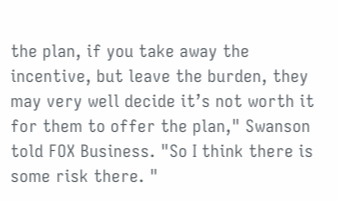the plan, if you take away the incentive, but leave the burden, they may very well decide it’s not worth it for them to offer the plan," Swanson told FOX Business. "So I think there is some risk there. "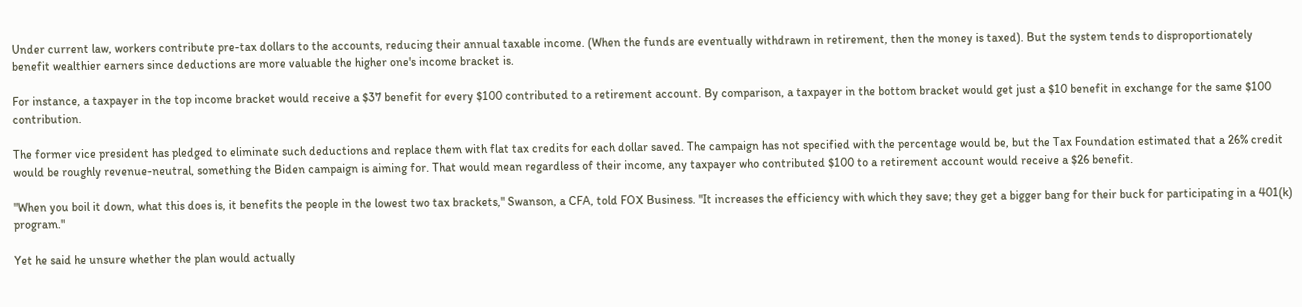Under current law, workers contribute pre-tax dollars to the accounts, reducing their annual taxable income. (When the funds are eventually withdrawn in retirement, then the money is taxed). But the system tends to disproportionately benefit wealthier earners since deductions are more valuable the higher one's income bracket is.

For instance, a taxpayer in the top income bracket would receive a $37 benefit for every $100 contributed to a retirement account. By comparison, a taxpayer in the bottom bracket would get just a $10 benefit in exchange for the same $100 contribution.

The former vice president has pledged to eliminate such deductions and replace them with flat tax credits for each dollar saved. The campaign has not specified with the percentage would be, but the Tax Foundation estimated that a 26% credit would be roughly revenue-neutral, something the Biden campaign is aiming for. That would mean regardless of their income, any taxpayer who contributed $100 to a retirement account would receive a $26 benefit.

"When you boil it down, what this does is, it benefits the people in the lowest two tax brackets," Swanson, a CFA, told FOX Business. "It increases the efficiency with which they save; they get a bigger bang for their buck for participating in a 401(k) program."

Yet he said he unsure whether the plan would actually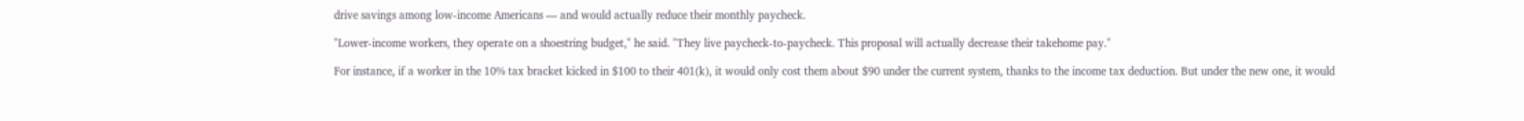drive savings among low-income Americans — and would actually reduce their monthly paycheck.

"Lower-income workers, they operate on a shoestring budget," he said. "They live paycheck-to-paycheck. This proposal will actually decrease their takehome pay."

For instance, if a worker in the 10% tax bracket kicked in $100 to their 401(k), it would only cost them about $90 under the current system, thanks to the income tax deduction. But under the new one, it would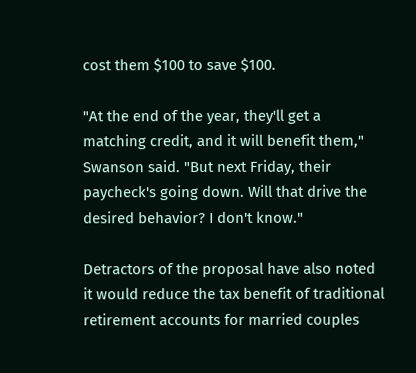cost them $100 to save $100.

"At the end of the year, they'll get a matching credit, and it will benefit them," Swanson said. "But next Friday, their paycheck's going down. Will that drive the desired behavior? I don't know."

Detractors of the proposal have also noted it would reduce the tax benefit of traditional retirement accounts for married couples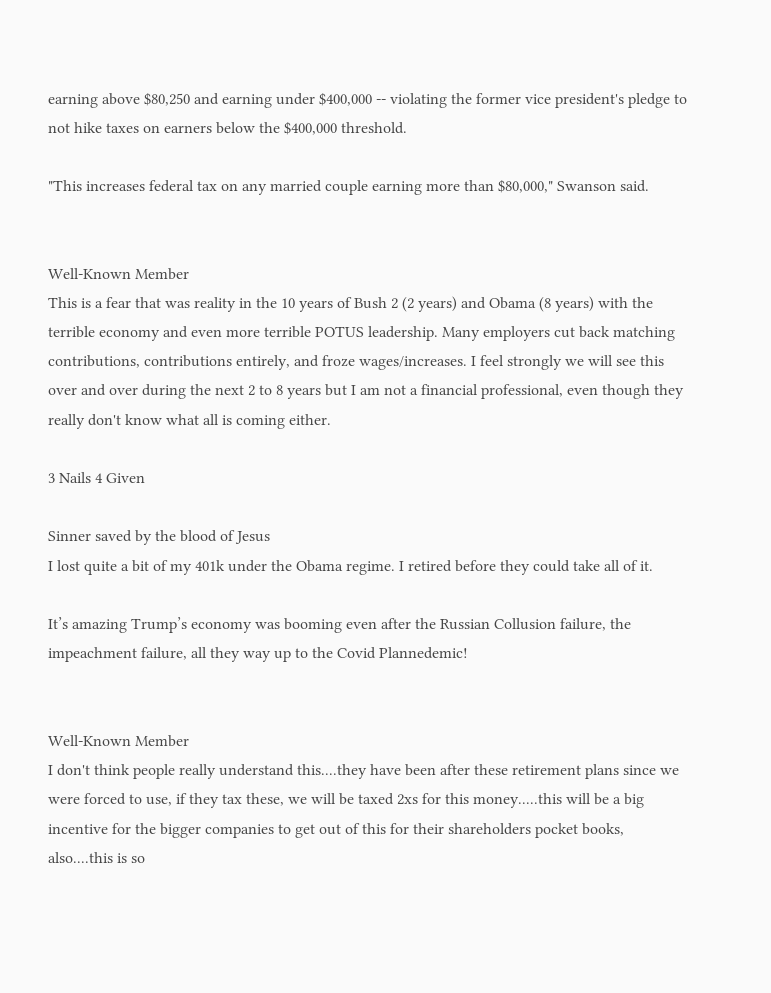earning above $80,250 and earning under $400,000 -- violating the former vice president's pledge to not hike taxes on earners below the $400,000 threshold.

"This increases federal tax on any married couple earning more than $80,000," Swanson said.


Well-Known Member
This is a fear that was reality in the 10 years of Bush 2 (2 years) and Obama (8 years) with the terrible economy and even more terrible POTUS leadership. Many employers cut back matching contributions, contributions entirely, and froze wages/increases. I feel strongly we will see this over and over during the next 2 to 8 years but I am not a financial professional, even though they really don't know what all is coming either.

3 Nails 4 Given

Sinner saved by the blood of Jesus
I lost quite a bit of my 401k under the Obama regime. I retired before they could take all of it.

It’s amazing Trump’s economy was booming even after the Russian Collusion failure, the impeachment failure, all they way up to the Covid Plannedemic!


Well-Known Member
I don't think people really understand this....they have been after these retirement plans since we were forced to use, if they tax these, we will be taxed 2xs for this money.....this will be a big incentive for the bigger companies to get out of this for their shareholders pocket books, also....this is so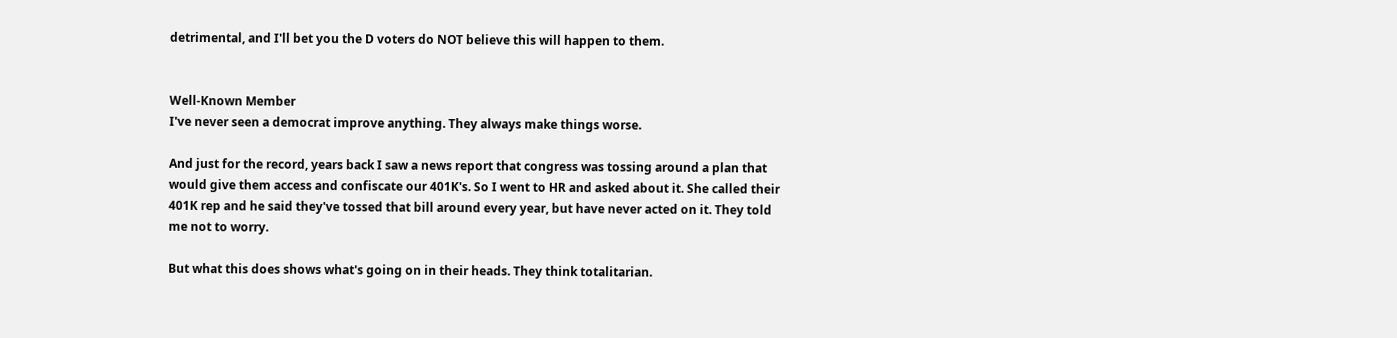detrimental, and I'll bet you the D voters do NOT believe this will happen to them.


Well-Known Member
I've never seen a democrat improve anything. They always make things worse.

And just for the record, years back I saw a news report that congress was tossing around a plan that would give them access and confiscate our 401K's. So I went to HR and asked about it. She called their 401K rep and he said they've tossed that bill around every year, but have never acted on it. They told me not to worry.

But what this does shows what's going on in their heads. They think totalitarian.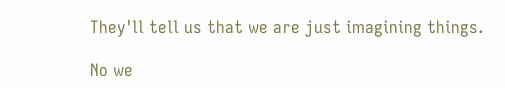They'll tell us that we are just imagining things.

No we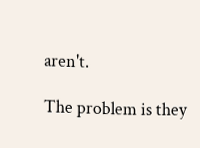aren't.

The problem is they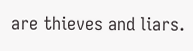are thieves and liars.